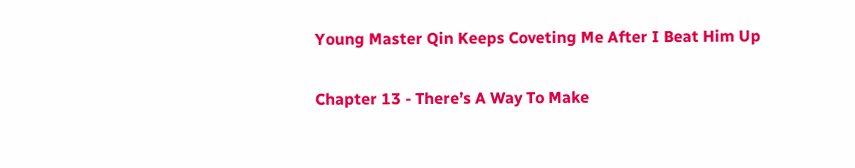Young Master Qin Keeps Coveting Me After I Beat Him Up

Chapter 13 - There’s A Way To Make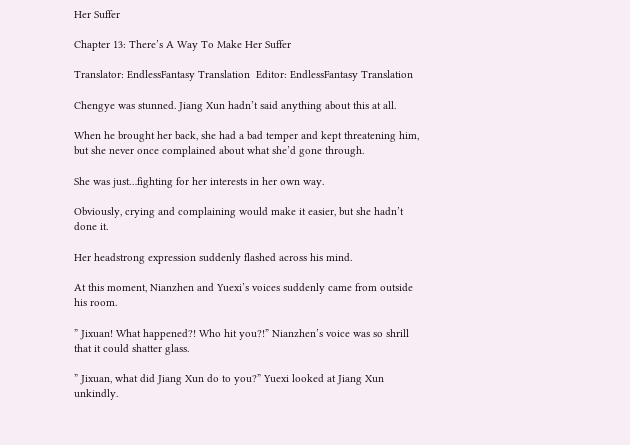Her Suffer

Chapter 13: There’s A Way To Make Her Suffer

Translator: EndlessFantasy Translation  Editor: EndlessFantasy Translation

Chengye was stunned. Jiang Xun hadn’t said anything about this at all.

When he brought her back, she had a bad temper and kept threatening him, but she never once complained about what she’d gone through.

She was just…fighting for her interests in her own way.

Obviously, crying and complaining would make it easier, but she hadn’t done it.

Her headstrong expression suddenly flashed across his mind.

At this moment, Nianzhen and Yuexi’s voices suddenly came from outside his room.

” Jixuan! What happened?! Who hit you?!” Nianzhen’s voice was so shrill that it could shatter glass.

” Jixuan, what did Jiang Xun do to you?” Yuexi looked at Jiang Xun unkindly.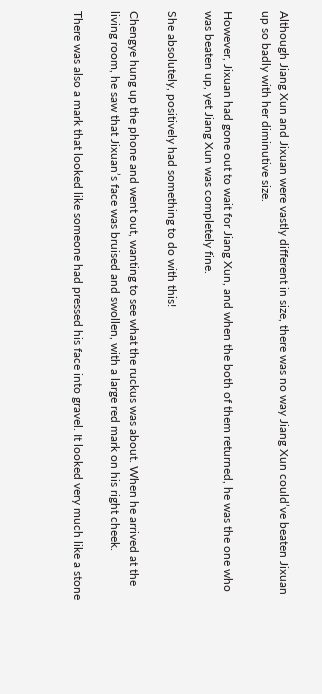Although Jiang Xun and Jixuan were vastly different in size, there was no way Jiang Xun could’ve beaten Jixuan up so badly with her diminutive size.

However, Jixuan had gone out to wait for Jiang Xun, and when the both of them returned, he was the one who was beaten up, yet Jiang Xun was completely fine.

She absolutely, positively had something to do with this!

Chengye hung up the phone and went out, wanting to see what the ruckus was about. When he arrived at the living room, he saw that Jixuan’s face was bruised and swollen, with a large red mark on his right cheek.

There was also a mark that looked like someone had pressed his face into gravel. It looked very much like a stone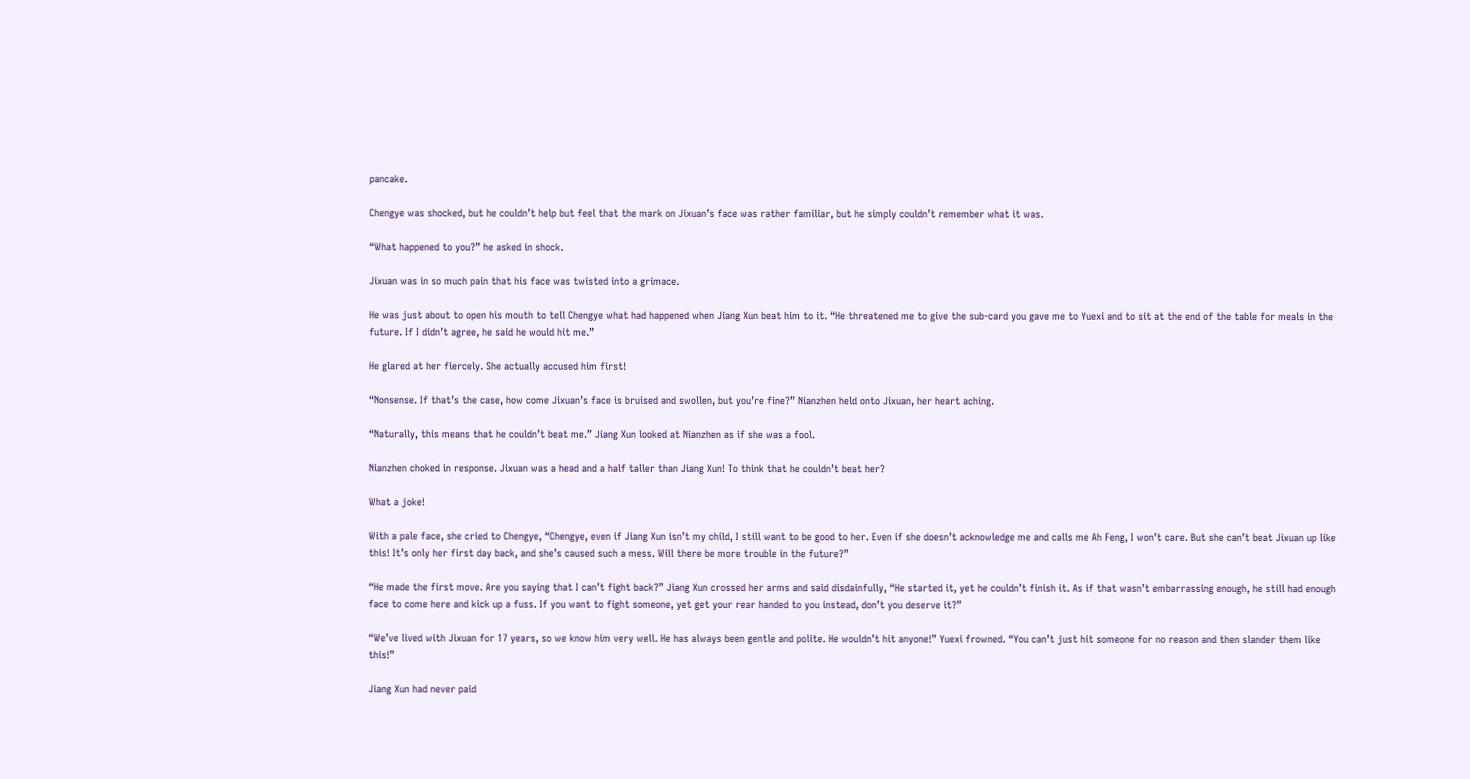pancake.

Chengye was shocked, but he couldn’t help but feel that the mark on Jixuan’s face was rather familiar, but he simply couldn’t remember what it was.

“What happened to you?” he asked in shock.

Jixuan was in so much pain that his face was twisted into a grimace.

He was just about to open his mouth to tell Chengye what had happened when Jiang Xun beat him to it. “He threatened me to give the sub-card you gave me to Yuexi and to sit at the end of the table for meals in the future. If I didn’t agree, he said he would hit me.”

He glared at her fiercely. She actually accused him first!

“Nonsense. If that’s the case, how come Jixuan’s face is bruised and swollen, but you’re fine?” Nianzhen held onto Jixuan, her heart aching.

“Naturally, this means that he couldn’t beat me.” Jiang Xun looked at Nianzhen as if she was a fool.

Nianzhen choked in response. Jixuan was a head and a half taller than Jiang Xun! To think that he couldn’t beat her?

What a joke!

With a pale face, she cried to Chengye, “Chengye, even if Jiang Xun isn’t my child, I still want to be good to her. Even if she doesn’t acknowledge me and calls me Ah Feng, I won’t care. But she can’t beat Jixuan up like this! It’s only her first day back, and she’s caused such a mess. Will there be more trouble in the future?”

“He made the first move. Are you saying that I can’t fight back?” Jiang Xun crossed her arms and said disdainfully, “He started it, yet he couldn’t finish it. As if that wasn’t embarrassing enough, he still had enough face to come here and kick up a fuss. If you want to fight someone, yet get your rear handed to you instead, don’t you deserve it?”

“We’ve lived with Jixuan for 17 years, so we know him very well. He has always been gentle and polite. He wouldn’t hit anyone!” Yuexi frowned. “You can’t just hit someone for no reason and then slander them like this!”

Jiang Xun had never paid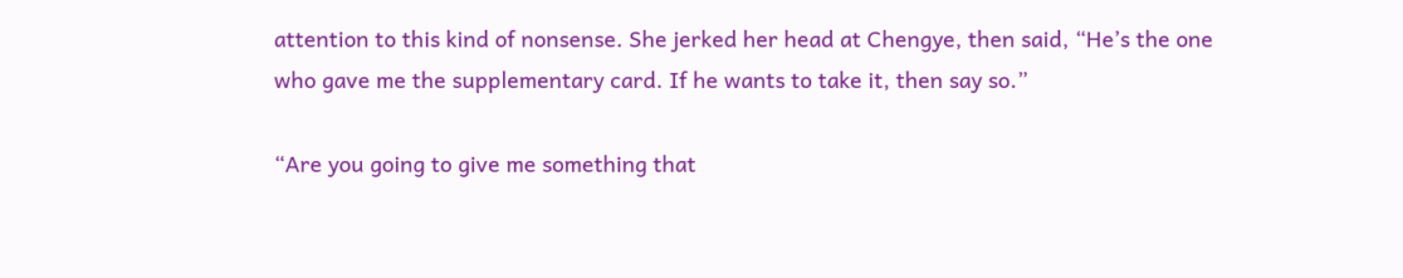attention to this kind of nonsense. She jerked her head at Chengye, then said, “He’s the one who gave me the supplementary card. If he wants to take it, then say so.”

“Are you going to give me something that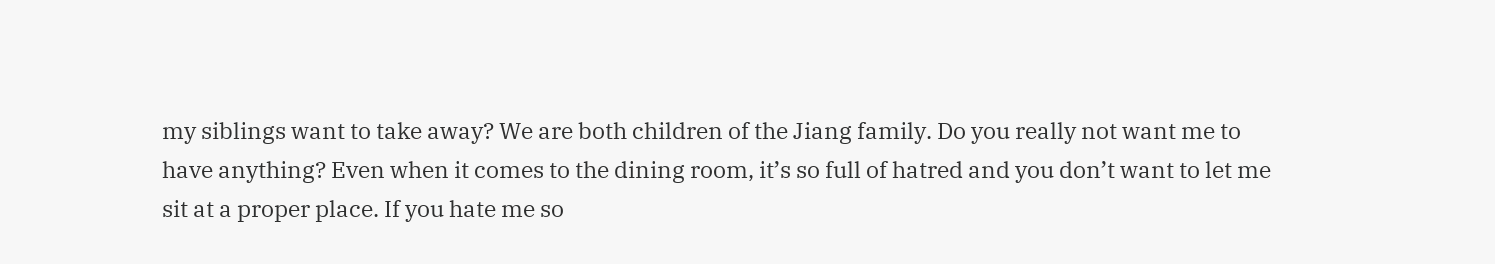my siblings want to take away? We are both children of the Jiang family. Do you really not want me to have anything? Even when it comes to the dining room, it’s so full of hatred and you don’t want to let me sit at a proper place. If you hate me so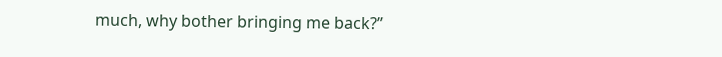much, why bother bringing me back?”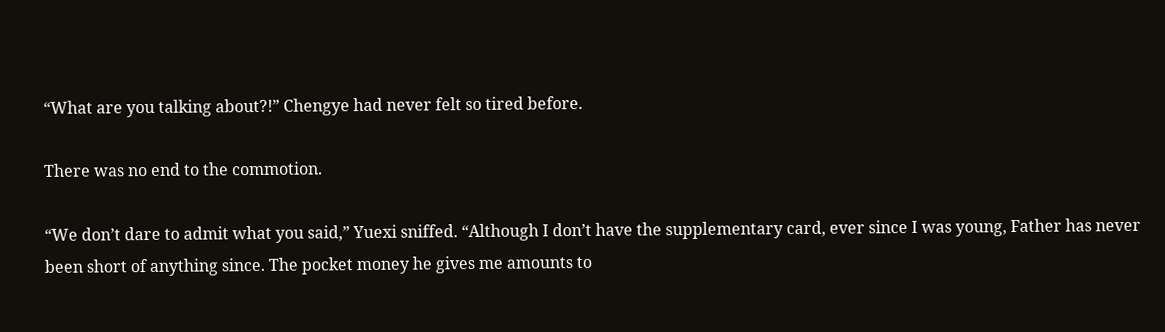“What are you talking about?!” Chengye had never felt so tired before.

There was no end to the commotion.

“We don’t dare to admit what you said,” Yuexi sniffed. “Although I don’t have the supplementary card, ever since I was young, Father has never been short of anything since. The pocket money he gives me amounts to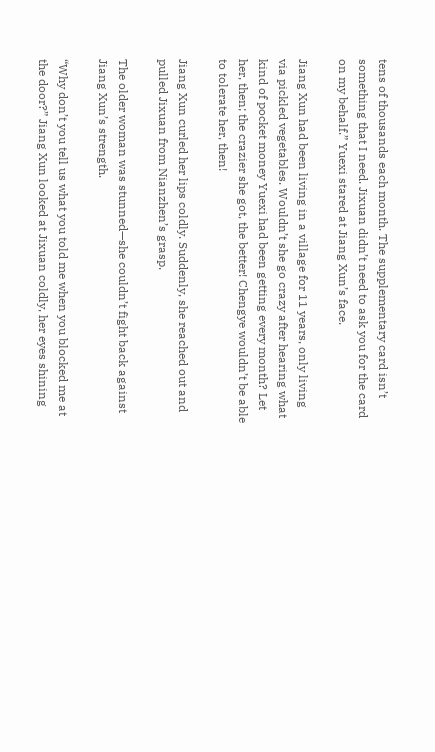tens of thousands each month. The supplementary card isn’t something that I need. Jixuan didn’t need to ask you for the card on my behalf.” Yuexi stared at Jiang Xun’s face.

Jiang Xun had been living in a village for 11 years, only living via pickled vegetables. Wouldn’t she go crazy after hearing what kind of pocket money Yuexi had been getting every month? Let her, then; the crazier she got, the better! Chengye wouldn’t be able to tolerate her, then!

Jiang Xun curled her lips coldly. Suddenly, she reached out and pulled Jixuan from Nianzhen’s grasp.

The older woman was stunned—she couldn’t fight back against Jiang Xun’s strength.

“Why don’t you tell us what you told me when you blocked me at the door?” Jiang Xun looked at Jixuan coldly, her eyes shining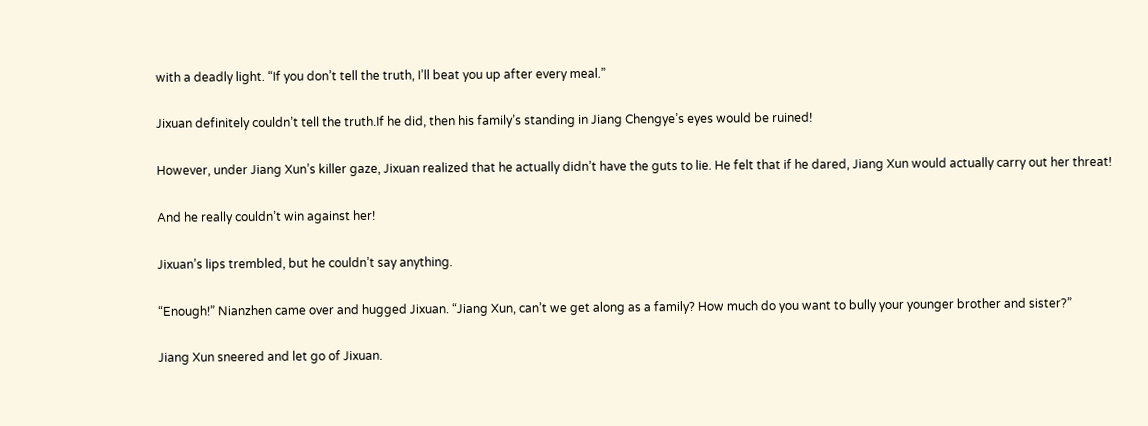with a deadly light. “If you don’t tell the truth, I’ll beat you up after every meal.”

Jixuan definitely couldn’t tell the truth.If he did, then his family’s standing in Jiang Chengye’s eyes would be ruined!

However, under Jiang Xun’s killer gaze, Jixuan realized that he actually didn’t have the guts to lie. He felt that if he dared, Jiang Xun would actually carry out her threat!

And he really couldn’t win against her!

Jixuan’s lips trembled, but he couldn’t say anything.

“Enough!” Nianzhen came over and hugged Jixuan. “Jiang Xun, can’t we get along as a family? How much do you want to bully your younger brother and sister?”

Jiang Xun sneered and let go of Jixuan.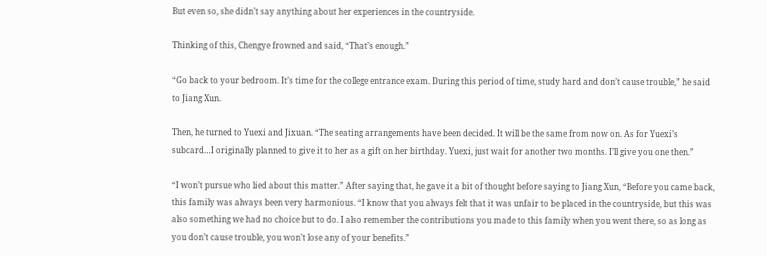But even so, she didn’t say anything about her experiences in the countryside.

Thinking of this, Chengye frowned and said, “That’s enough.”

“Go back to your bedroom. It’s time for the college entrance exam. During this period of time, study hard and don’t cause trouble,” he said to Jiang Xun.

Then, he turned to Yuexi and Jixuan. “The seating arrangements have been decided. It will be the same from now on. As for Yuexi’s subcard…I originally planned to give it to her as a gift on her birthday. Yuexi, just wait for another two months. I’ll give you one then.”

“I won’t pursue who lied about this matter.” After saying that, he gave it a bit of thought before saying to Jiang Xun, “Before you came back, this family was always been very harmonious. “I know that you always felt that it was unfair to be placed in the countryside, but this was also something we had no choice but to do. I also remember the contributions you made to this family when you went there, so as long as you don’t cause trouble, you won’t lose any of your benefits.”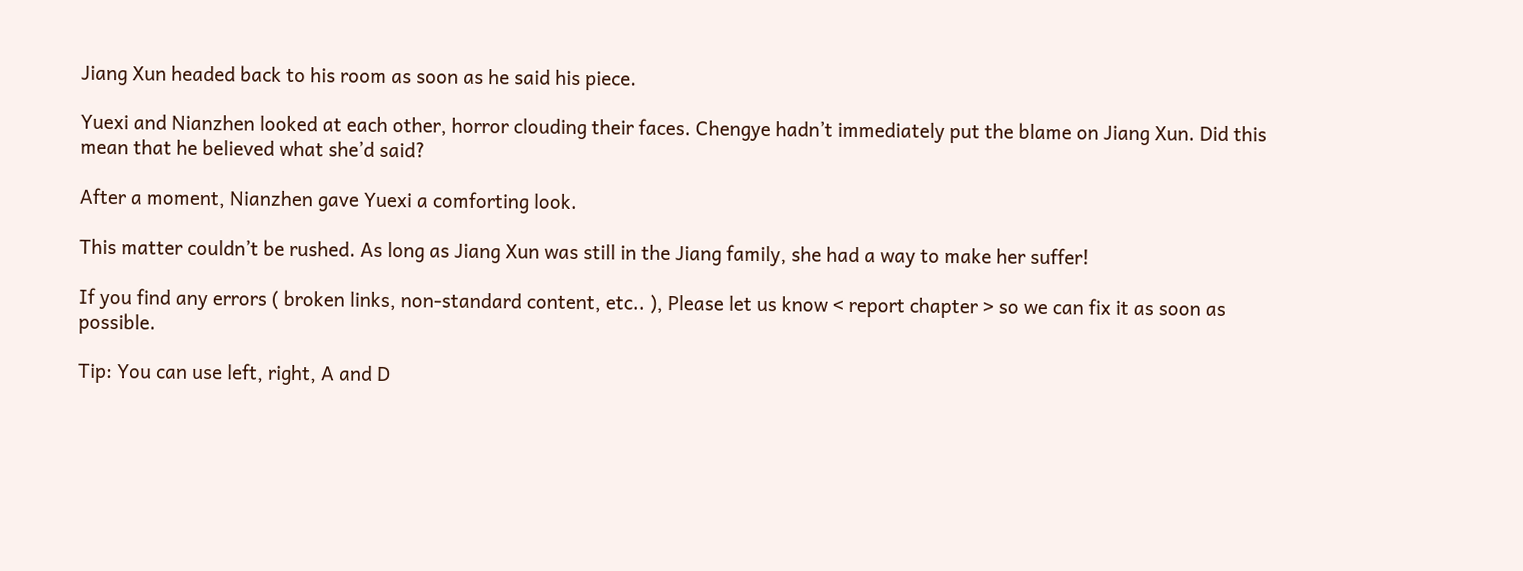Jiang Xun headed back to his room as soon as he said his piece.

Yuexi and Nianzhen looked at each other, horror clouding their faces. Chengye hadn’t immediately put the blame on Jiang Xun. Did this mean that he believed what she’d said?

After a moment, Nianzhen gave Yuexi a comforting look.

This matter couldn’t be rushed. As long as Jiang Xun was still in the Jiang family, she had a way to make her suffer!

If you find any errors ( broken links, non-standard content, etc.. ), Please let us know < report chapter > so we can fix it as soon as possible.

Tip: You can use left, right, A and D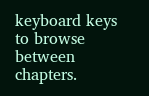keyboard keys to browse between chapters.